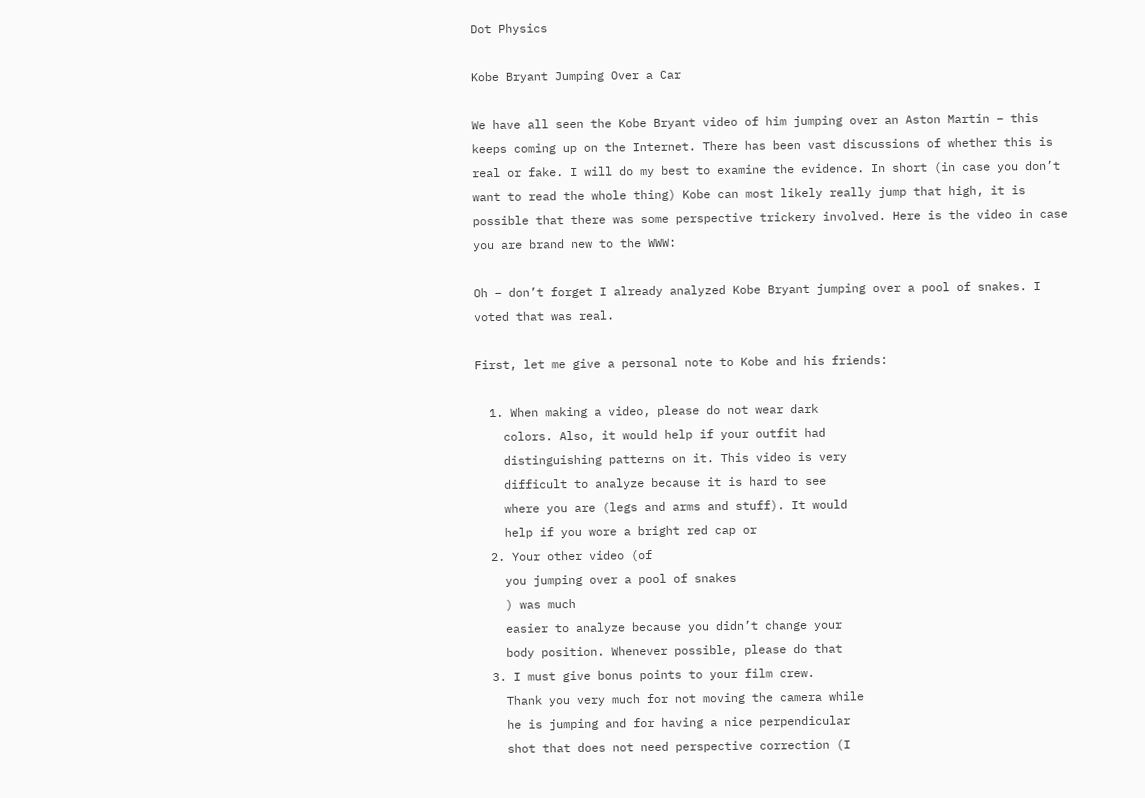Dot Physics

Kobe Bryant Jumping Over a Car

We have all seen the Kobe Bryant video of him jumping over an Aston Martin – this keeps coming up on the Internet. There has been vast discussions of whether this is real or fake. I will do my best to examine the evidence. In short (in case you don’t want to read the whole thing) Kobe can most likely really jump that high, it is possible that there was some perspective trickery involved. Here is the video in case you are brand new to the WWW:

Oh – don’t forget I already analyzed Kobe Bryant jumping over a pool of snakes. I voted that was real.

First, let me give a personal note to Kobe and his friends:

  1. When making a video, please do not wear dark
    colors. Also, it would help if your outfit had
    distinguishing patterns on it. This video is very
    difficult to analyze because it is hard to see
    where you are (legs and arms and stuff). It would
    help if you wore a bright red cap or
  2. Your other video (of
    you jumping over a pool of snakes
    ) was much
    easier to analyze because you didn’t change your
    body position. Whenever possible, please do that
  3. I must give bonus points to your film crew.
    Thank you very much for not moving the camera while
    he is jumping and for having a nice perpendicular
    shot that does not need perspective correction (I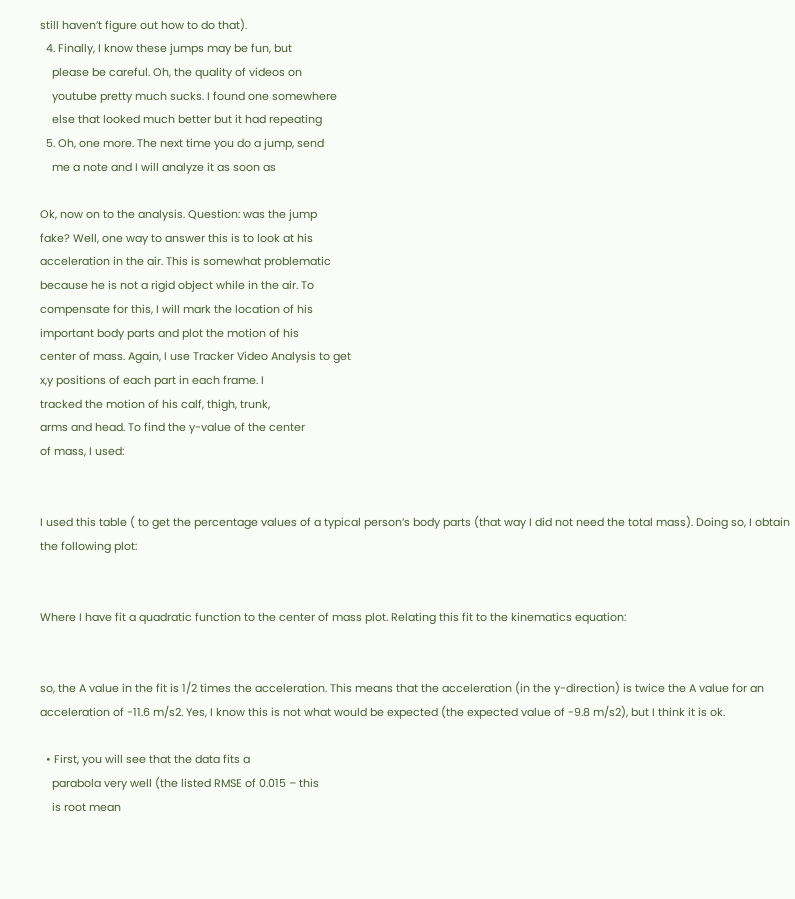still haven’t figure out how to do that).
  4. Finally, I know these jumps may be fun, but
    please be careful. Oh, the quality of videos on
    youtube pretty much sucks. I found one somewhere
    else that looked much better but it had repeating
  5. Oh, one more. The next time you do a jump, send
    me a note and I will analyze it as soon as

Ok, now on to the analysis. Question: was the jump
fake? Well, one way to answer this is to look at his
acceleration in the air. This is somewhat problematic
because he is not a rigid object while in the air. To
compensate for this, I will mark the location of his
important body parts and plot the motion of his
center of mass. Again, I use Tracker Video Analysis to get
x,y positions of each part in each frame. I
tracked the motion of his calf, thigh, trunk,
arms and head. To find the y-value of the center
of mass, I used:


I used this table ( to get the percentage values of a typical person’s body parts (that way I did not need the total mass). Doing so, I obtain the following plot:


Where I have fit a quadratic function to the center of mass plot. Relating this fit to the kinematics equation:


so, the A value in the fit is 1/2 times the acceleration. This means that the acceleration (in the y-direction) is twice the A value for an acceleration of -11.6 m/s2. Yes, I know this is not what would be expected (the expected value of -9.8 m/s2), but I think it is ok.

  • First, you will see that the data fits a
    parabola very well (the listed RMSE of 0.015 – this
    is root mean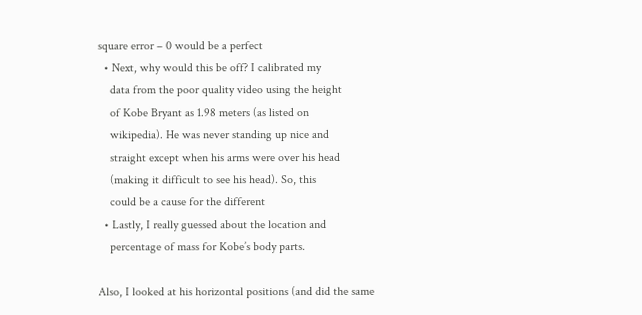square error – 0 would be a perfect
  • Next, why would this be off? I calibrated my
    data from the poor quality video using the height
    of Kobe Bryant as 1.98 meters (as listed on
    wikipedia). He was never standing up nice and
    straight except when his arms were over his head
    (making it difficult to see his head). So, this
    could be a cause for the different
  • Lastly, I really guessed about the location and
    percentage of mass for Kobe’s body parts.

Also, I looked at his horizontal positions (and did the same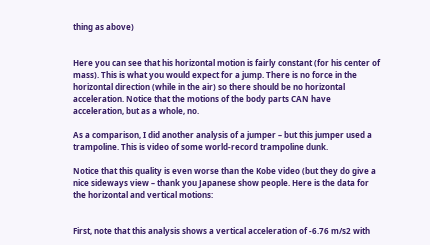thing as above)


Here you can see that his horizontal motion is fairly constant (for his center of mass). This is what you would expect for a jump. There is no force in the horizontal direction (while in the air) so there should be no horizontal acceleration. Notice that the motions of the body parts CAN have acceleration, but as a whole, no.

As a comparison, I did another analysis of a jumper – but this jumper used a trampoline. This is video of some world-record trampoline dunk.

Notice that this quality is even worse than the Kobe video (but they do give a nice sideways view – thank you Japanese show people. Here is the data for the horizontal and vertical motions:


First, note that this analysis shows a vertical acceleration of -6.76 m/s2 with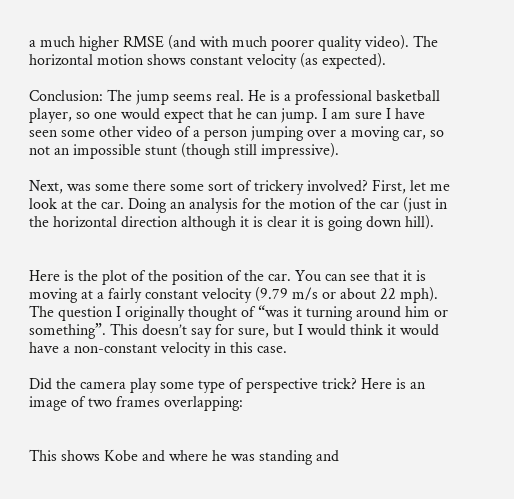a much higher RMSE (and with much poorer quality video). The horizontal motion shows constant velocity (as expected).

Conclusion: The jump seems real. He is a professional basketball player, so one would expect that he can jump. I am sure I have seen some other video of a person jumping over a moving car, so not an impossible stunt (though still impressive).

Next, was some there some sort of trickery involved? First, let me look at the car. Doing an analysis for the motion of the car (just in the horizontal direction although it is clear it is going down hill).


Here is the plot of the position of the car. You can see that it is moving at a fairly constant velocity (9.79 m/s or about 22 mph). The question I originally thought of “was it turning around him or something”. This doesn’t say for sure, but I would think it would have a non-constant velocity in this case.

Did the camera play some type of perspective trick? Here is an image of two frames overlapping:


This shows Kobe and where he was standing and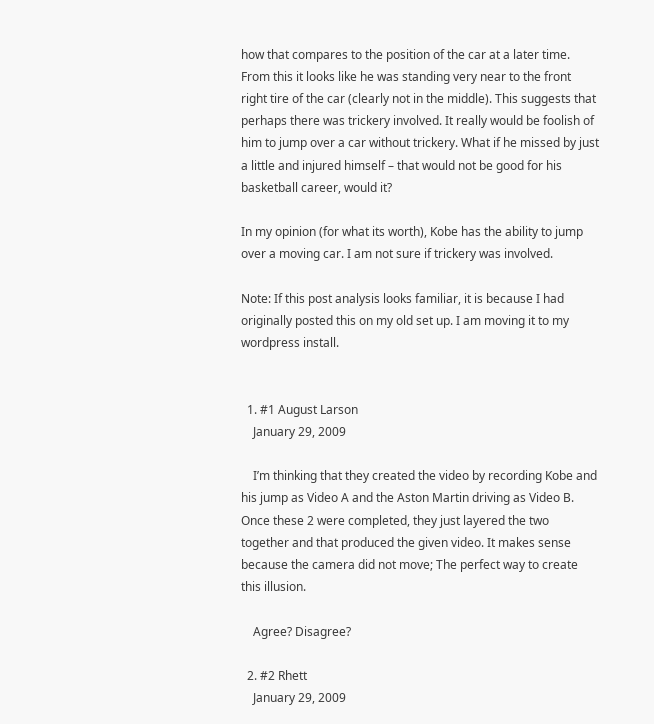how that compares to the position of the car at a later time. From this it looks like he was standing very near to the front right tire of the car (clearly not in the middle). This suggests that perhaps there was trickery involved. It really would be foolish of him to jump over a car without trickery. What if he missed by just a little and injured himself – that would not be good for his basketball career, would it?

In my opinion (for what its worth), Kobe has the ability to jump over a moving car. I am not sure if trickery was involved.

Note: If this post analysis looks familiar, it is because I had originally posted this on my old set up. I am moving it to my wordpress install.


  1. #1 August Larson
    January 29, 2009

    I’m thinking that they created the video by recording Kobe and his jump as Video A and the Aston Martin driving as Video B. Once these 2 were completed, they just layered the two together and that produced the given video. It makes sense because the camera did not move; The perfect way to create this illusion.

    Agree? Disagree?

  2. #2 Rhett
    January 29, 2009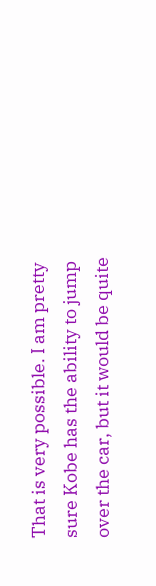That is very possible. I am pretty sure Kobe has the ability to jump over the car, but it would be quite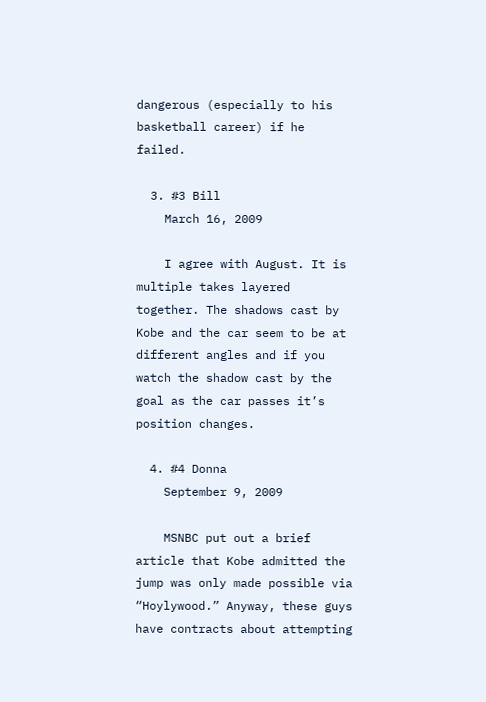dangerous (especially to his basketball career) if he failed.

  3. #3 Bill
    March 16, 2009

    I agree with August. It is multiple takes layered together. The shadows cast by Kobe and the car seem to be at different angles and if you watch the shadow cast by the goal as the car passes it’s position changes.

  4. #4 Donna
    September 9, 2009

    MSNBC put out a brief article that Kobe admitted the jump was only made possible via “Hoylywood.” Anyway, these guys have contracts about attempting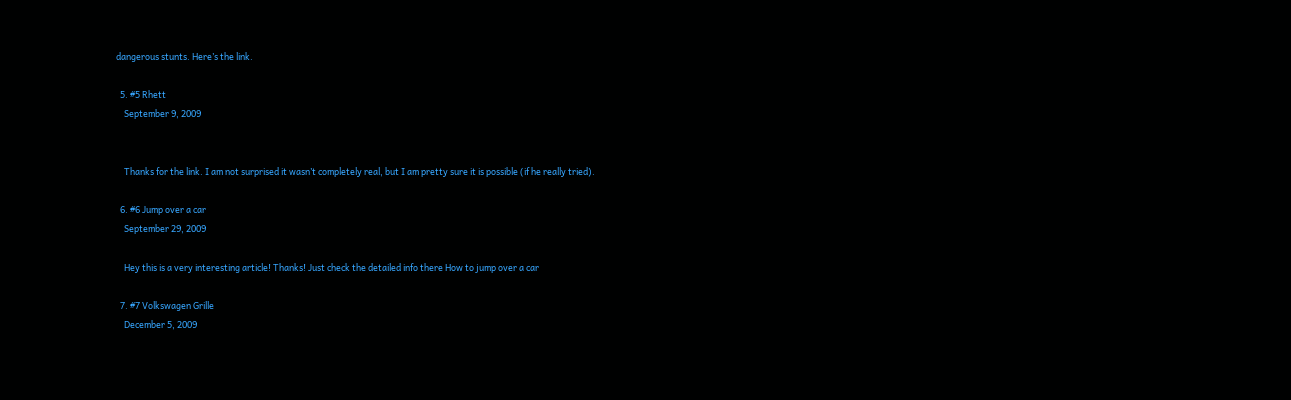dangerous stunts. Here’s the link.

  5. #5 Rhett
    September 9, 2009


    Thanks for the link. I am not surprised it wasn’t completely real, but I am pretty sure it is possible (if he really tried).

  6. #6 Jump over a car
    September 29, 2009

    Hey this is a very interesting article! Thanks! Just check the detailed info there How to jump over a car

  7. #7 Volkswagen Grille
    December 5, 2009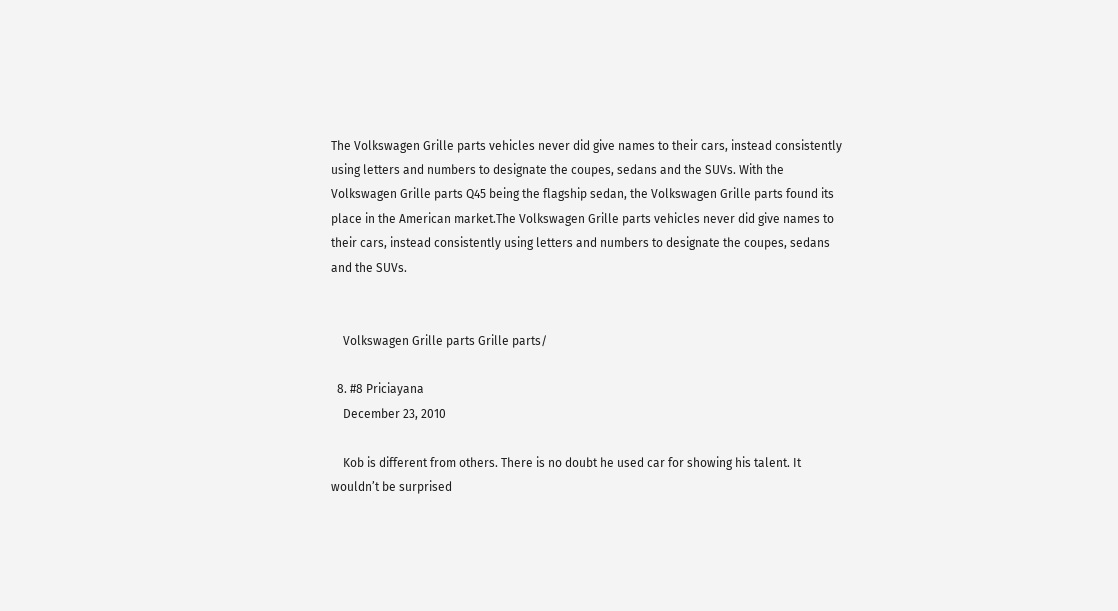The Volkswagen Grille parts vehicles never did give names to their cars, instead consistently using letters and numbers to designate the coupes, sedans and the SUVs. With the Volkswagen Grille parts Q45 being the flagship sedan, the Volkswagen Grille parts found its place in the American market.The Volkswagen Grille parts vehicles never did give names to their cars, instead consistently using letters and numbers to designate the coupes, sedans and the SUVs.


    Volkswagen Grille parts Grille parts/

  8. #8 Priciayana
    December 23, 2010

    Kob is different from others. There is no doubt he used car for showing his talent. It wouldn’t be surprised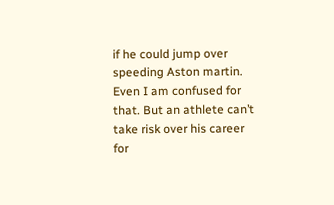if he could jump over speeding Aston martin. Even I am confused for that. But an athlete can’t take risk over his career for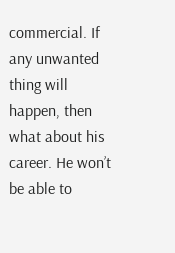commercial. If any unwanted thing will happen, then what about his career. He won’t be able to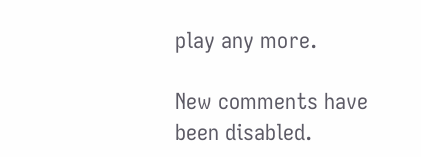play any more.

New comments have been disabled.